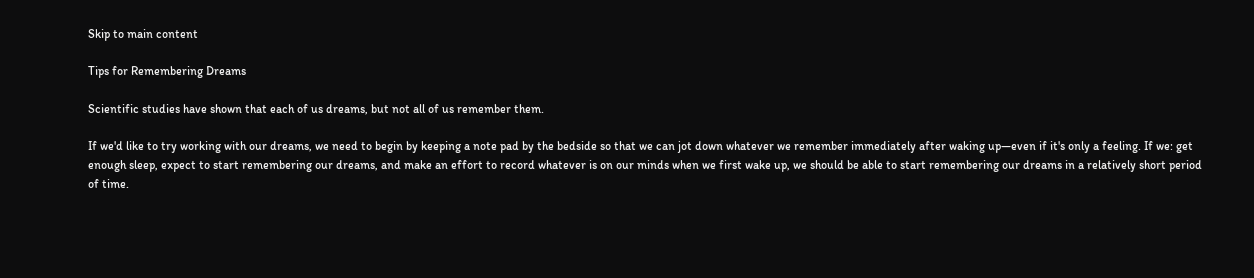Skip to main content

Tips for Remembering Dreams

Scientific studies have shown that each of us dreams, but not all of us remember them.

If we'd like to try working with our dreams, we need to begin by keeping a note pad by the bedside so that we can jot down whatever we remember immediately after waking up—even if it's only a feeling. If we: get enough sleep, expect to start remembering our dreams, and make an effort to record whatever is on our minds when we first wake up, we should be able to start remembering our dreams in a relatively short period of time.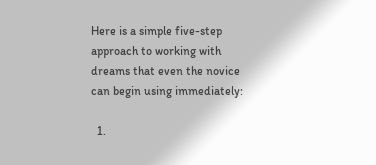Here is a simple five-step approach to working with dreams that even the novice can begin using immediately:

  1.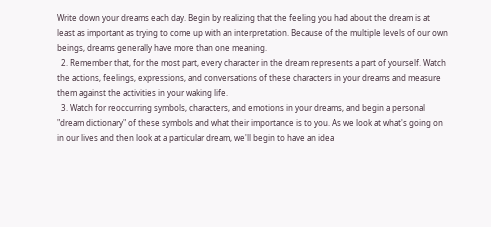Write down your dreams each day. Begin by realizing that the feeling you had about the dream is at least as important as trying to come up with an interpretation. Because of the multiple levels of our own beings, dreams generally have more than one meaning.
  2. Remember that, for the most part, every character in the dream represents a part of yourself. Watch the actions, feelings, expressions, and conversations of these characters in your dreams and measure them against the activities in your waking life.
  3. Watch for reoccurring symbols, characters, and emotions in your dreams, and begin a personal "dream dictionary" of these symbols and what their importance is to you. As we look at what's going on in our lives and then look at a particular dream, we'll begin to have an idea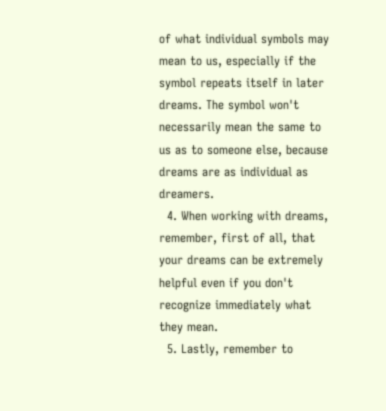of what individual symbols may mean to us, especially if the symbol repeats itself in later dreams. The symbol won't necessarily mean the same to us as to someone else, because dreams are as individual as dreamers.
  4. When working with dreams, remember, first of all, that your dreams can be extremely helpful even if you don't recognize immediately what they mean.
  5. Lastly, remember to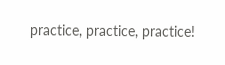practice, practice, practice!